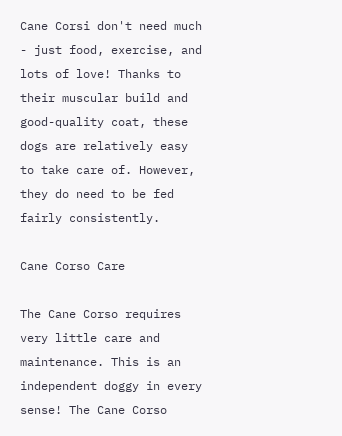Cane Corsi don't need much - just food, exercise, and lots of love! Thanks to their muscular build and good-quality coat, these dogs are relatively easy to take care of. However, they do need to be fed fairly consistently.

Cane Corso Care

The Cane Corso requires very little care and maintenance. This is an independent doggy in every sense! The Cane Corso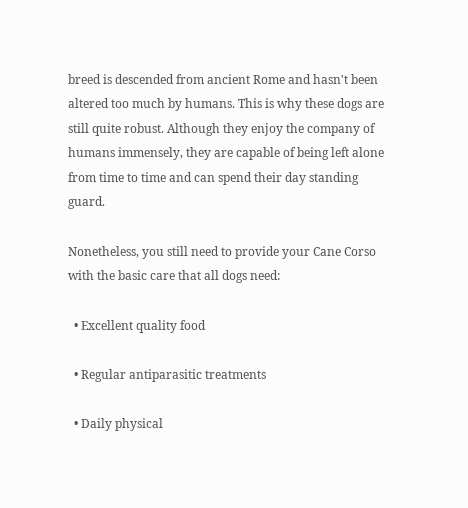breed is descended from ancient Rome and hasn't been altered too much by humans. This is why these dogs are still quite robust. Although they enjoy the company of humans immensely, they are capable of being left alone from time to time and can spend their day standing guard.

Nonetheless, you still need to provide your Cane Corso with the basic care that all dogs need:

  • Excellent quality food

  • Regular antiparasitic treatments

  • Daily physical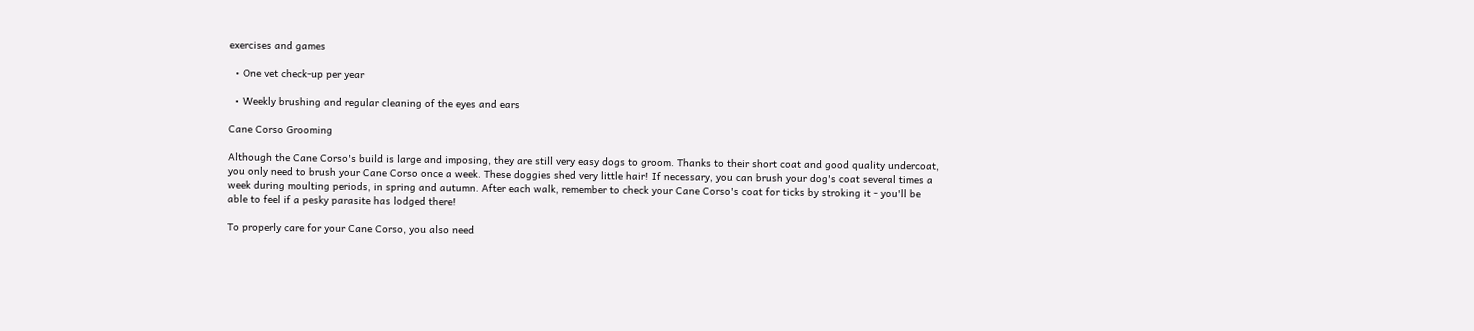exercises and games

  • One vet check-up per year

  • Weekly brushing and regular cleaning of the eyes and ears

Cane Corso Grooming

Although the Cane Corso's build is large and imposing, they are still very easy dogs to groom. Thanks to their short coat and good quality undercoat, you only need to brush your Cane Corso once a week. These doggies shed very little hair! If necessary, you can brush your dog's coat several times a week during moulting periods, in spring and autumn. After each walk, remember to check your Cane Corso's coat for ticks by stroking it - you'll be able to feel if a pesky parasite has lodged there!

To properly care for your Cane Corso, you also need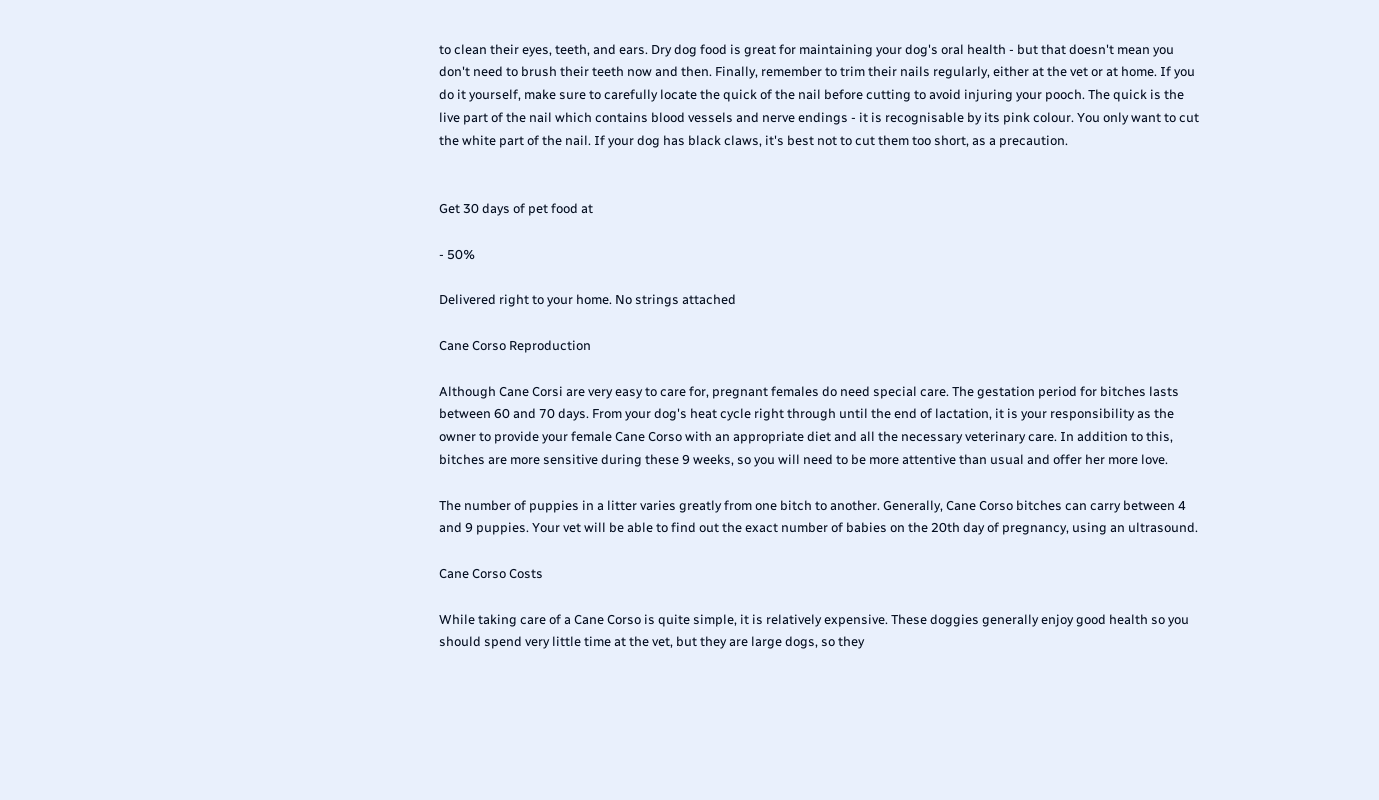to clean their eyes, teeth, and ears. Dry dog food is great for maintaining your dog's oral health - but that doesn't mean you don't need to brush their teeth now and then. Finally, remember to trim their nails regularly, either at the vet or at home. If you do it yourself, make sure to carefully locate the quick of the nail before cutting to avoid injuring your pooch. The quick is the live part of the nail which contains blood vessels and nerve endings - it is recognisable by its pink colour. You only want to cut the white part of the nail. If your dog has black claws, it's best not to cut them too short, as a precaution.


Get 30 days of pet food at

- 50%

Delivered right to your home. No strings attached

Cane Corso Reproduction

Although Cane Corsi are very easy to care for, pregnant females do need special care. The gestation period for bitches lasts between 60 and 70 days. From your dog's heat cycle right through until the end of lactation, it is your responsibility as the owner to provide your female Cane Corso with an appropriate diet and all the necessary veterinary care. In addition to this, bitches are more sensitive during these 9 weeks, so you will need to be more attentive than usual and offer her more love.

The number of puppies in a litter varies greatly from one bitch to another. Generally, Cane Corso bitches can carry between 4 and 9 puppies. Your vet will be able to find out the exact number of babies on the 20th day of pregnancy, using an ultrasound.

Cane Corso Costs

While taking care of a Cane Corso is quite simple, it is relatively expensive. These doggies generally enjoy good health so you should spend very little time at the vet, but they are large dogs, so they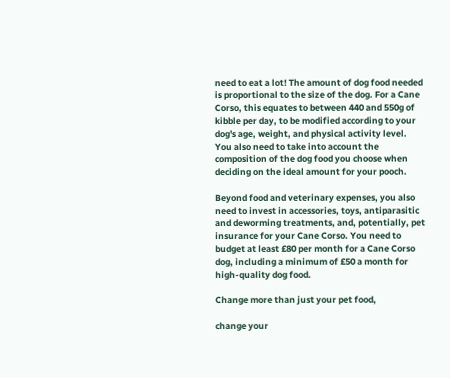need to eat a lot! The amount of dog food needed is proportional to the size of the dog. For a Cane Corso, this equates to between 440 and 550g of kibble per day, to be modified according to your dog's age, weight, and physical activity level. You also need to take into account the composition of the dog food you choose when deciding on the ideal amount for your pooch.

Beyond food and veterinary expenses, you also need to invest in accessories, toys, antiparasitic and deworming treatments, and, potentially, pet insurance for your Cane Corso. You need to budget at least £80 per month for a Cane Corso dog, including a minimum of £50 a month for high-quality dog food.

Change more than just your pet food,

change your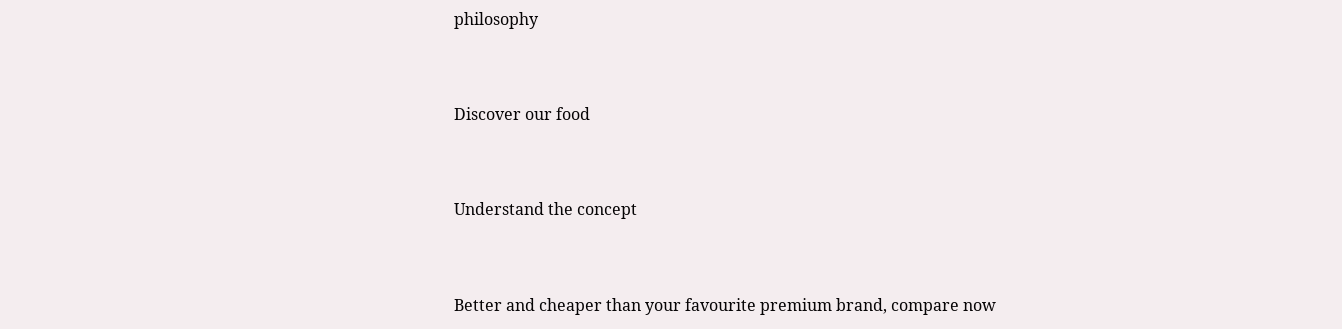philosophy


Discover our food


Understand the concept


Better and cheaper than your favourite premium brand, compare now